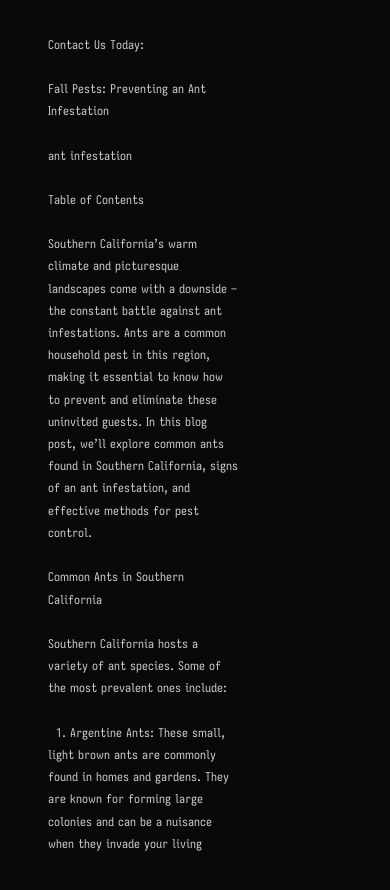Contact Us Today:

Fall Pests: Preventing an Ant Infestation

ant infestation

Table of Contents

Southern California’s warm climate and picturesque landscapes come with a downside – the constant battle against ant infestations. Ants are a common household pest in this region, making it essential to know how to prevent and eliminate these uninvited guests. In this blog post, we’ll explore common ants found in Southern California, signs of an ant infestation, and effective methods for pest control.

Common Ants in Southern California

Southern California hosts a variety of ant species. Some of the most prevalent ones include:

  1. Argentine Ants: These small, light brown ants are commonly found in homes and gardens. They are known for forming large colonies and can be a nuisance when they invade your living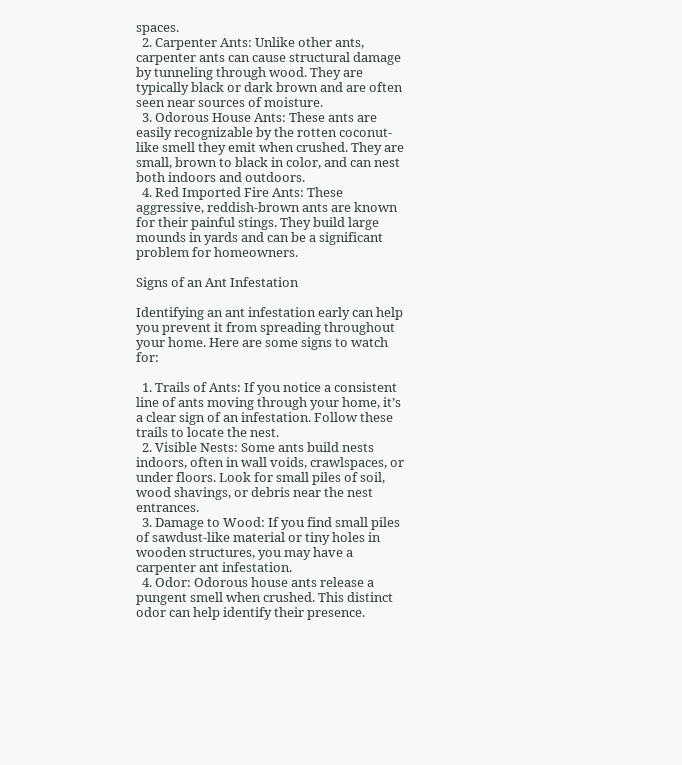spaces.
  2. Carpenter Ants: Unlike other ants, carpenter ants can cause structural damage by tunneling through wood. They are typically black or dark brown and are often seen near sources of moisture.
  3. Odorous House Ants: These ants are easily recognizable by the rotten coconut-like smell they emit when crushed. They are small, brown to black in color, and can nest both indoors and outdoors.
  4. Red Imported Fire Ants: These aggressive, reddish-brown ants are known for their painful stings. They build large mounds in yards and can be a significant problem for homeowners.

Signs of an Ant Infestation

Identifying an ant infestation early can help you prevent it from spreading throughout your home. Here are some signs to watch for:

  1. Trails of Ants: If you notice a consistent line of ants moving through your home, it’s a clear sign of an infestation. Follow these trails to locate the nest.
  2. Visible Nests: Some ants build nests indoors, often in wall voids, crawlspaces, or under floors. Look for small piles of soil, wood shavings, or debris near the nest entrances.
  3. Damage to Wood: If you find small piles of sawdust-like material or tiny holes in wooden structures, you may have a carpenter ant infestation.
  4. Odor: Odorous house ants release a pungent smell when crushed. This distinct odor can help identify their presence.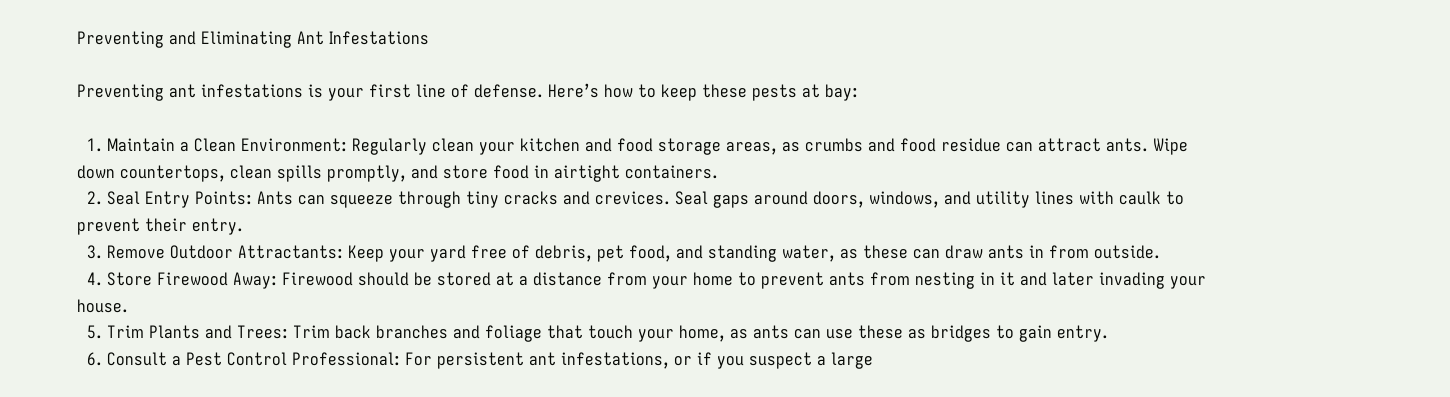Preventing and Eliminating Ant Infestations

Preventing ant infestations is your first line of defense. Here’s how to keep these pests at bay:

  1. Maintain a Clean Environment: Regularly clean your kitchen and food storage areas, as crumbs and food residue can attract ants. Wipe down countertops, clean spills promptly, and store food in airtight containers.
  2. Seal Entry Points: Ants can squeeze through tiny cracks and crevices. Seal gaps around doors, windows, and utility lines with caulk to prevent their entry.
  3. Remove Outdoor Attractants: Keep your yard free of debris, pet food, and standing water, as these can draw ants in from outside.
  4. Store Firewood Away: Firewood should be stored at a distance from your home to prevent ants from nesting in it and later invading your house.
  5. Trim Plants and Trees: Trim back branches and foliage that touch your home, as ants can use these as bridges to gain entry.
  6. Consult a Pest Control Professional: For persistent ant infestations, or if you suspect a large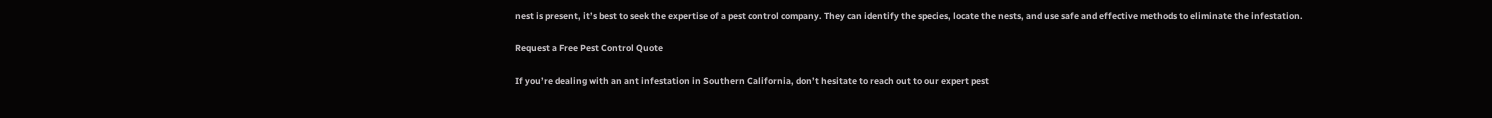nest is present, it’s best to seek the expertise of a pest control company. They can identify the species, locate the nests, and use safe and effective methods to eliminate the infestation.

Request a Free Pest Control Quote

If you’re dealing with an ant infestation in Southern California, don’t hesitate to reach out to our expert pest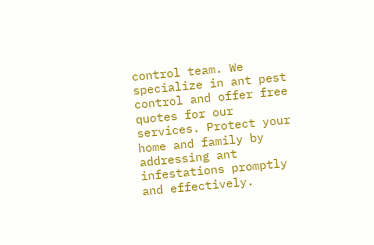control team. We specialize in ant pest control and offer free quotes for our services. Protect your home and family by addressing ant infestations promptly and effectively.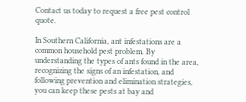Contact us today to request a free pest control quote.

In Southern California, ant infestations are a common household pest problem. By understanding the types of ants found in the area, recognizing the signs of an infestation, and following prevention and elimination strategies, you can keep these pests at bay and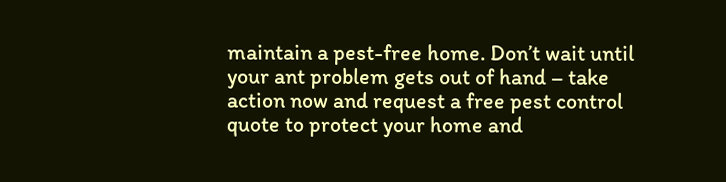maintain a pest-free home. Don’t wait until your ant problem gets out of hand – take action now and request a free pest control quote to protect your home and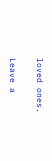loved ones.

Leave a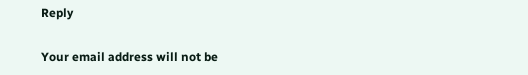Reply

Your email address will not be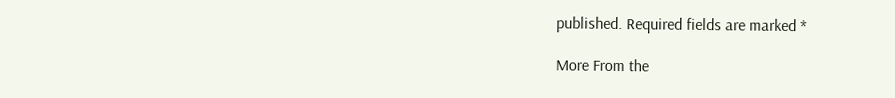published. Required fields are marked *

More From the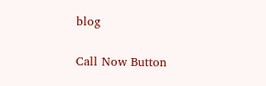blog

Call Now Button